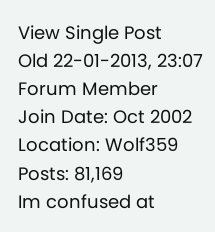View Single Post
Old 22-01-2013, 23:07
Forum Member
Join Date: Oct 2002
Location: Wolf359
Posts: 81,169
Im confused at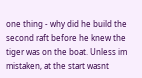one thing - why did he build the second raft before he knew the tiger was on the boat. Unless im mistaken, at the start wasnt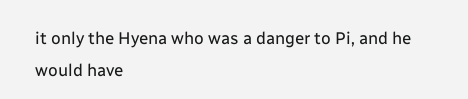it only the Hyena who was a danger to Pi, and he would have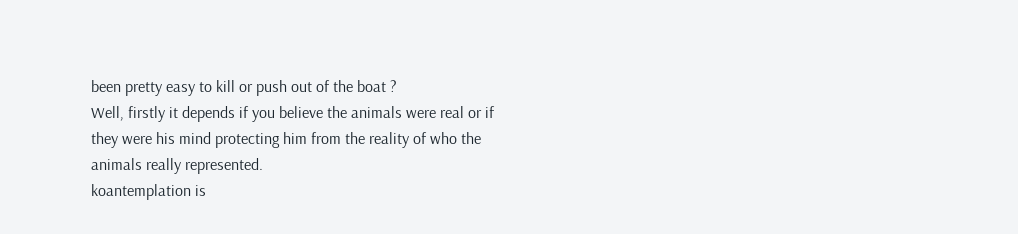been pretty easy to kill or push out of the boat ?
Well, firstly it depends if you believe the animals were real or if they were his mind protecting him from the reality of who the animals really represented.
koantemplation is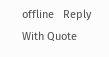offline   Reply With Quote